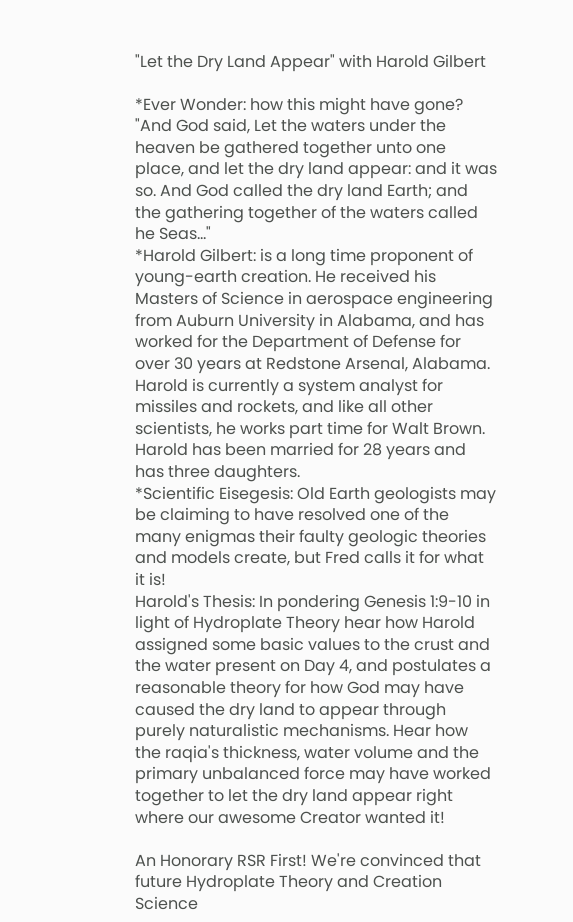"Let the Dry Land Appear" with Harold Gilbert

*Ever Wonder: how this might have gone? "And God said, Let the waters under the heaven be gathered together unto one place, and let the dry land appear: and it was so. And God called the dry land Earth; and the gathering together of the waters called he Seas..."
*Harold Gilbert: is a long time proponent of young-earth creation. He received his Masters of Science in aerospace engineering from Auburn University in Alabama, and has worked for the Department of Defense for over 30 years at Redstone Arsenal, Alabama. Harold is currently a system analyst for missiles and rockets, and like all other scientists, he works part time for Walt Brown. Harold has been married for 28 years and has three daughters.
*Scientific Eisegesis: Old Earth geologists may be claiming to have resolved one of the many enigmas their faulty geologic theories and models create, but Fred calls it for what it is!
Harold's Thesis: In pondering Genesis 1:9-10 in light of Hydroplate Theory hear how Harold assigned some basic values to the crust and the water present on Day 4, and postulates a reasonable theory for how God may have caused the dry land to appear through purely naturalistic mechanisms. Hear how the raqia's thickness, water volume and the primary unbalanced force may have worked together to let the dry land appear right where our awesome Creator wanted it!

An Honorary RSR First! We're convinced that future Hydroplate Theory and Creation Science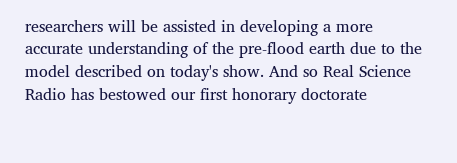researchers will be assisted in developing a more accurate understanding of the pre-flood earth due to the model described on today's show. And so Real Science Radio has bestowed our first honorary doctorate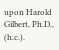upon Harold Gilbert, Ph.D., (h.c.).